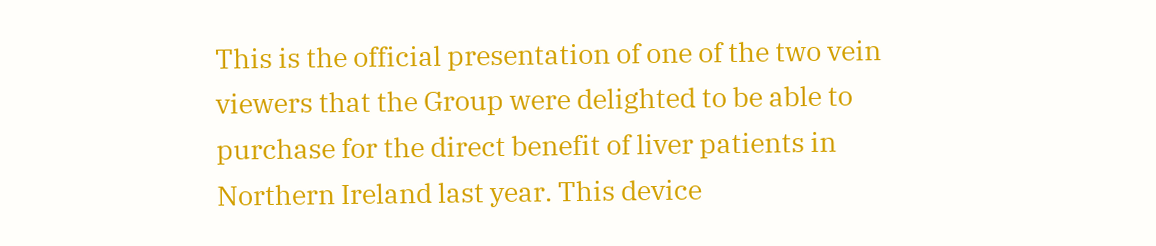This is the official presentation of one of the two vein viewers that the Group were delighted to be able to purchase for the direct benefit of liver patients in Northern Ireland last year. This device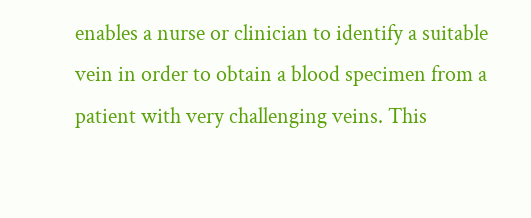enables a nurse or clinician to identify a suitable vein in order to obtain a blood specimen from a patient with very challenging veins. This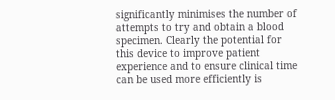significantly minimises the number of attempts to try and obtain a blood specimen. Clearly the potential for this device to improve patient experience and to ensure clinical time can be used more efficiently is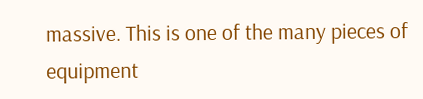massive. This is one of the many pieces of equipment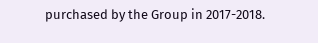purchased by the Group in 2017-2018.